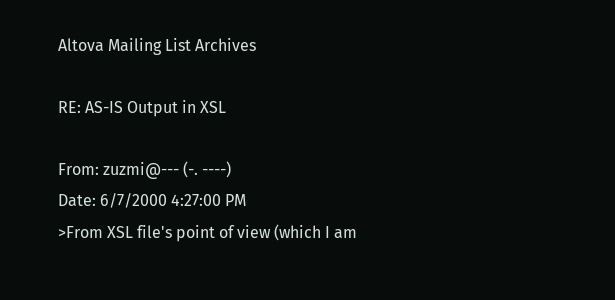Altova Mailing List Archives

RE: AS-IS Output in XSL

From: zuzmi@--- (-. ----)
Date: 6/7/2000 4:27:00 PM
>From XSL file's point of view (which I am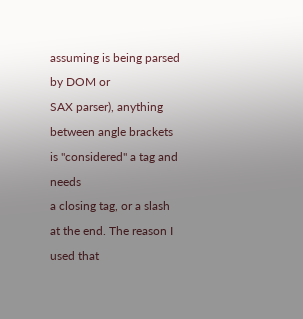assuming is being parsed by DOM or
SAX parser), anything between angle brackets is "considered" a tag and needs
a closing tag, or a slash at the end. The reason I used that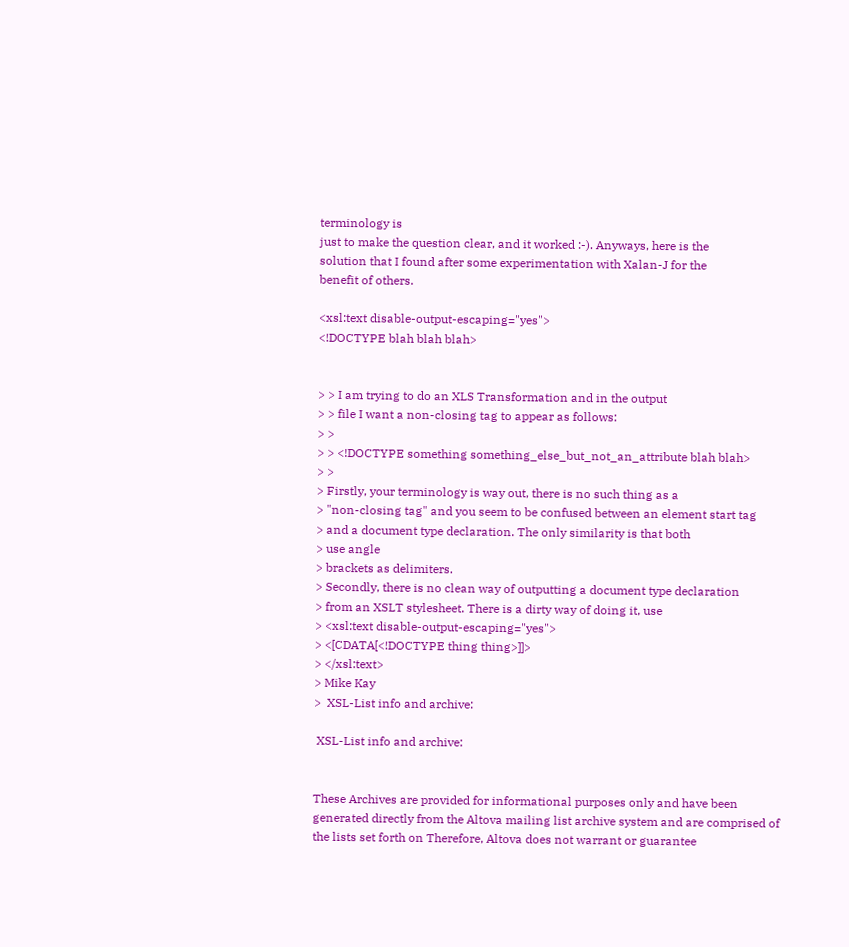terminology is
just to make the question clear, and it worked :-). Anyways, here is the
solution that I found after some experimentation with Xalan-J for the
benefit of others.

<xsl:text disable-output-escaping="yes">
<!DOCTYPE blah blah blah>


> > I am trying to do an XLS Transformation and in the output
> > file I want a non-closing tag to appear as follows:
> >
> > <!DOCTYPE something something_else_but_not_an_attribute blah blah>
> >
> Firstly, your terminology is way out, there is no such thing as a
> "non-closing tag" and you seem to be confused between an element start tag
> and a document type declaration. The only similarity is that both
> use angle
> brackets as delimiters.
> Secondly, there is no clean way of outputting a document type declaration
> from an XSLT stylesheet. There is a dirty way of doing it, use
> <xsl:text disable-output-escaping="yes">
> <[CDATA[<!DOCTYPE thing thing>]]>
> </xsl:text>
> Mike Kay
>  XSL-List info and archive:

 XSL-List info and archive:


These Archives are provided for informational purposes only and have been generated directly from the Altova mailing list archive system and are comprised of the lists set forth on Therefore, Altova does not warrant or guarantee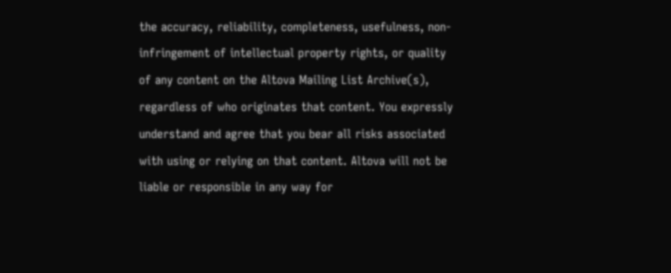the accuracy, reliability, completeness, usefulness, non-infringement of intellectual property rights, or quality of any content on the Altova Mailing List Archive(s), regardless of who originates that content. You expressly understand and agree that you bear all risks associated with using or relying on that content. Altova will not be liable or responsible in any way for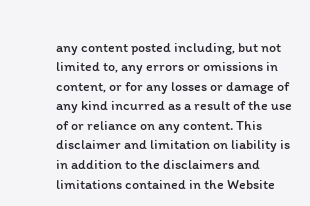any content posted including, but not limited to, any errors or omissions in content, or for any losses or damage of any kind incurred as a result of the use of or reliance on any content. This disclaimer and limitation on liability is in addition to the disclaimers and limitations contained in the Website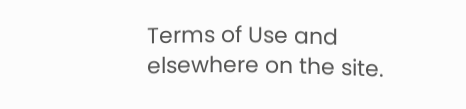Terms of Use and elsewhere on the site.